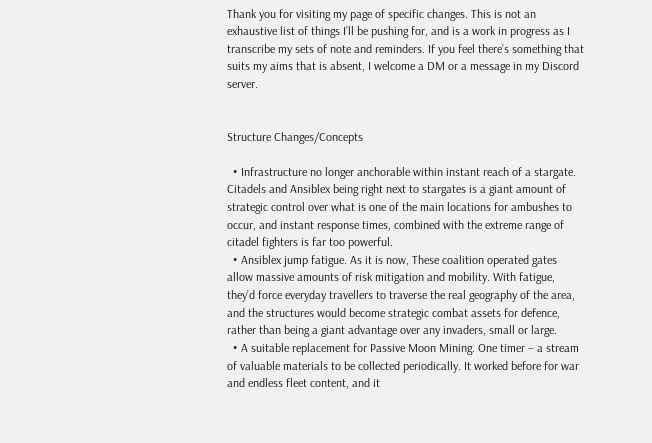Thank you for visiting my page of specific changes. This is not an exhaustive list of things I’ll be pushing for, and is a work in progress as I transcribe my sets of note and reminders. If you feel there’s something that suits my aims that is absent, I welcome a DM or a message in my Discord server.


Structure Changes/Concepts

  • Infrastructure no longer anchorable within instant reach of a stargate. Citadels and Ansiblex being right next to stargates is a giant amount of strategic control over what is one of the main locations for ambushes to occur, and instant response times, combined with the extreme range of citadel fighters is far too powerful.
  • Ansiblex jump fatigue. As it is now, These coalition operated gates allow massive amounts of risk mitigation and mobility. With fatigue, they’d force everyday travellers to traverse the real geography of the area, and the structures would become strategic combat assets for defence, rather than being a giant advantage over any invaders, small or large.
  • A suitable replacement for Passive Moon Mining. One timer – a stream of valuable materials to be collected periodically. It worked before for war and endless fleet content, and it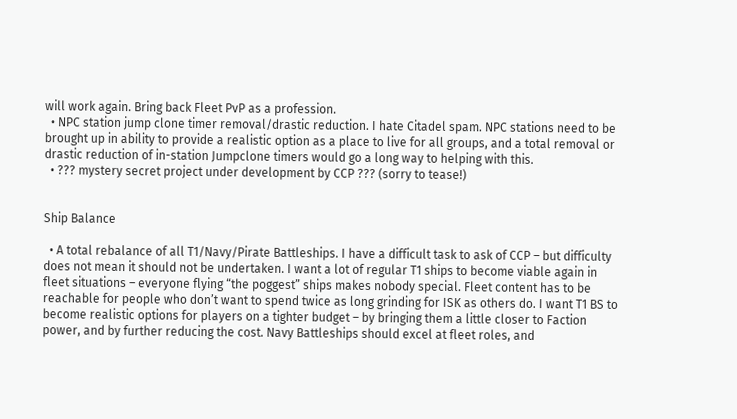will work again. Bring back Fleet PvP as a profession.
  • NPC station jump clone timer removal/drastic reduction. I hate Citadel spam. NPC stations need to be brought up in ability to provide a realistic option as a place to live for all groups, and a total removal or drastic reduction of in-station Jumpclone timers would go a long way to helping with this.
  • ??? mystery secret project under development by CCP ??? (sorry to tease!)


Ship Balance

  • A total rebalance of all T1/Navy/Pirate Battleships. I have a difficult task to ask of CCP – but difficulty does not mean it should not be undertaken. I want a lot of regular T1 ships to become viable again in fleet situations – everyone flying “the poggest” ships makes nobody special. Fleet content has to be reachable for people who don’t want to spend twice as long grinding for ISK as others do. I want T1 BS to become realistic options for players on a tighter budget – by bringing them a little closer to Faction power, and by further reducing the cost. Navy Battleships should excel at fleet roles, and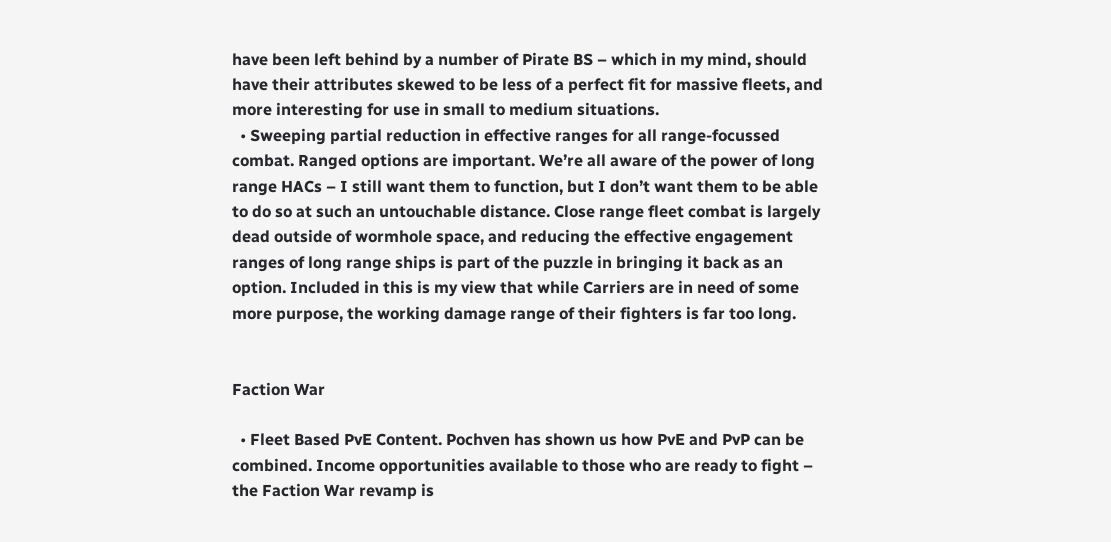have been left behind by a number of Pirate BS – which in my mind, should have their attributes skewed to be less of a perfect fit for massive fleets, and more interesting for use in small to medium situations.
  • Sweeping partial reduction in effective ranges for all range-focussed combat. Ranged options are important. We’re all aware of the power of long range HACs – I still want them to function, but I don’t want them to be able to do so at such an untouchable distance. Close range fleet combat is largely dead outside of wormhole space, and reducing the effective engagement ranges of long range ships is part of the puzzle in bringing it back as an option. Included in this is my view that while Carriers are in need of some more purpose, the working damage range of their fighters is far too long.


Faction War

  • Fleet Based PvE Content. Pochven has shown us how PvE and PvP can be combined. Income opportunities available to those who are ready to fight – the Faction War revamp is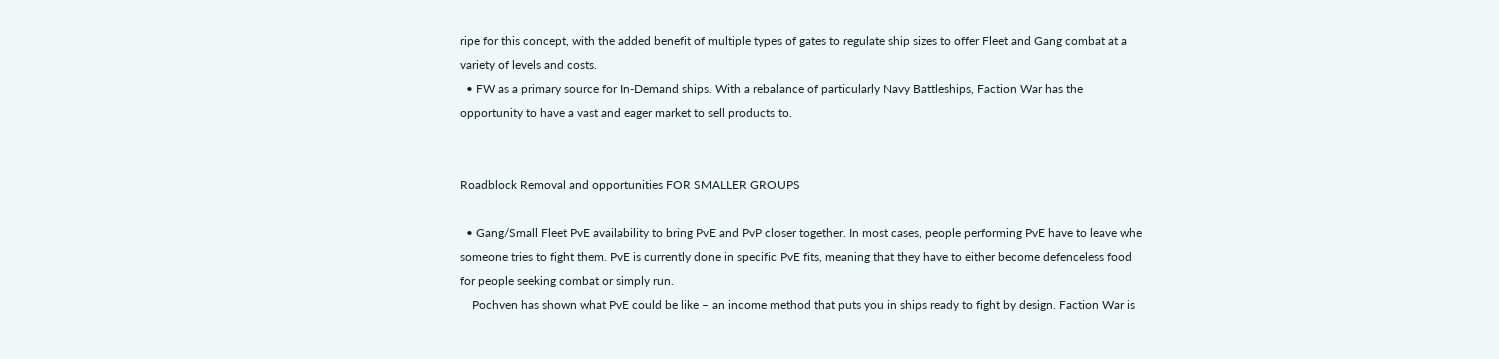ripe for this concept, with the added benefit of multiple types of gates to regulate ship sizes to offer Fleet and Gang combat at a variety of levels and costs.
  • FW as a primary source for In-Demand ships. With a rebalance of particularly Navy Battleships, Faction War has the opportunity to have a vast and eager market to sell products to.


Roadblock Removal and opportunities FOR SMALLER GROUPS

  • Gang/Small Fleet PvE availability to bring PvE and PvP closer together. In most cases, people performing PvE have to leave whe someone tries to fight them. PvE is currently done in specific PvE fits, meaning that they have to either become defenceless food for people seeking combat or simply run.
    Pochven has shown what PvE could be like – an income method that puts you in ships ready to fight by design. Faction War is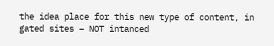the idea place for this new type of content, in gated sites – NOT intanced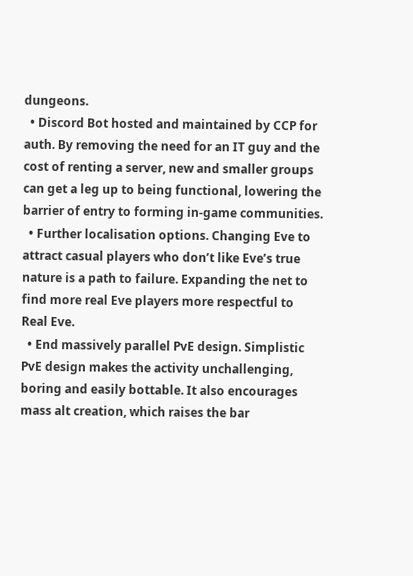dungeons.
  • Discord Bot hosted and maintained by CCP for auth. By removing the need for an IT guy and the cost of renting a server, new and smaller groups can get a leg up to being functional, lowering the barrier of entry to forming in-game communities.
  • Further localisation options. Changing Eve to attract casual players who don’t like Eve’s true nature is a path to failure. Expanding the net to find more real Eve players more respectful to Real Eve.
  • End massively parallel PvE design. Simplistic PvE design makes the activity unchallenging, boring and easily bottable. It also encourages mass alt creation, which raises the bar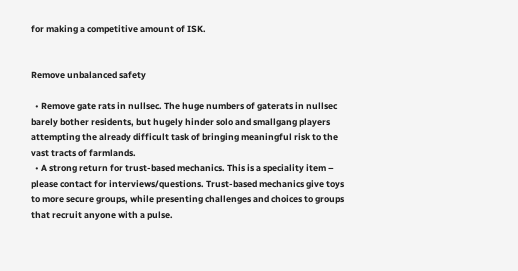for making a competitive amount of ISK.


Remove unbalanced safety

  • Remove gate rats in nullsec. The huge numbers of gaterats in nullsec barely bother residents, but hugely hinder solo and smallgang players attempting the already difficult task of bringing meaningful risk to the vast tracts of farmlands.
  • A strong return for trust-based mechanics. This is a speciality item – please contact for interviews/questions. Trust-based mechanics give toys to more secure groups, while presenting challenges and choices to groups that recruit anyone with a pulse.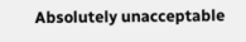Absolutely unacceptable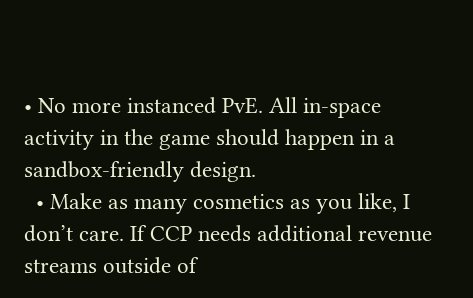• No more instanced PvE. All in-space activity in the game should happen in a sandbox-friendly design.
  • Make as many cosmetics as you like, I don’t care. If CCP needs additional revenue streams outside of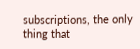subscriptions, the only thing that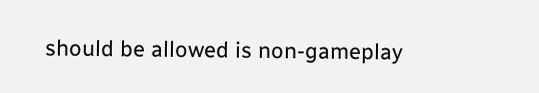should be allowed is non-gameplay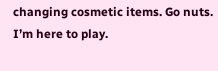changing cosmetic items. Go nuts. I’m here to play.